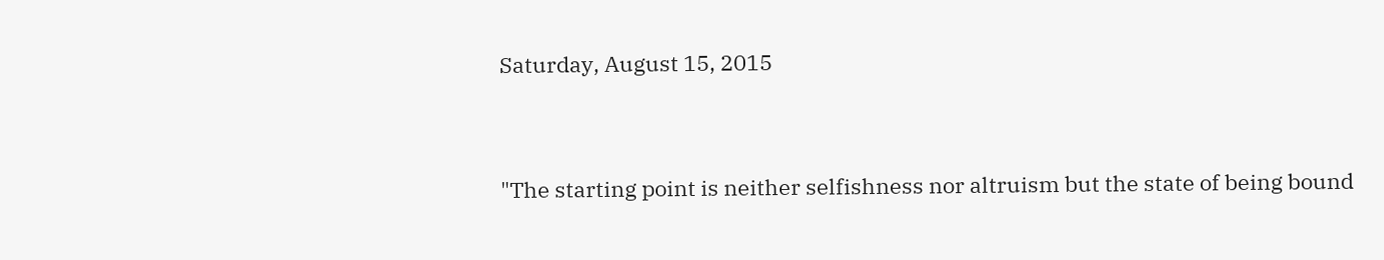Saturday, August 15, 2015


"The starting point is neither selfishness nor altruism but the state of being bound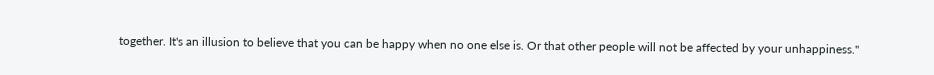together. It's an illusion to believe that you can be happy when no one else is. Or that other people will not be affected by your unhappiness."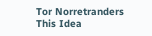Tor Norretranders
This Idea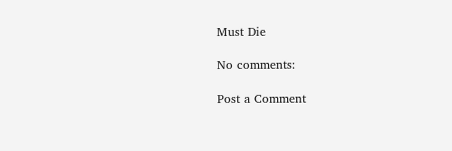Must Die

No comments:

Post a Comment